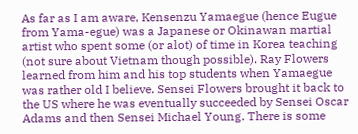As far as I am aware, Kensenzu Yamaegue (hence Eugue from Yama-egue) was a Japanese or Okinawan martial artist who spent some (or alot) of time in Korea teaching (not sure about Vietnam though possible). Ray Flowers learned from him and his top students when Yamaegue was rather old I believe. Sensei Flowers brought it back to the US where he was eventually succeeded by Sensei Oscar Adams and then Sensei Michael Young. There is some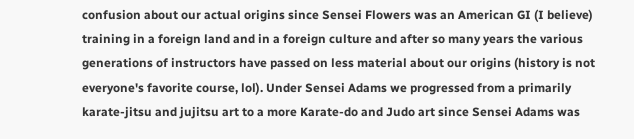confusion about our actual origins since Sensei Flowers was an American GI (I believe) training in a foreign land and in a foreign culture and after so many years the various generations of instructors have passed on less material about our origins (history is not everyone's favorite course, lol). Under Sensei Adams we progressed from a primarily karate-jitsu and jujitsu art to a more Karate-do and Judo art since Sensei Adams was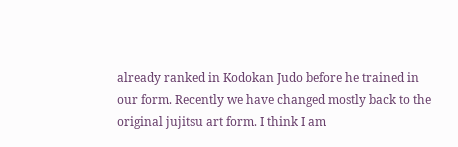already ranked in Kodokan Judo before he trained in our form. Recently we have changed mostly back to the original jujitsu art form. I think I am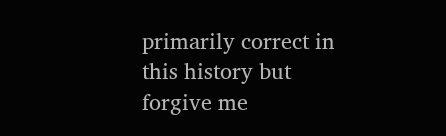primarily correct in this history but forgive me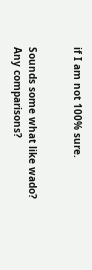if I am not 100% sure.


Sounds some what like wado?
Any comparisons?